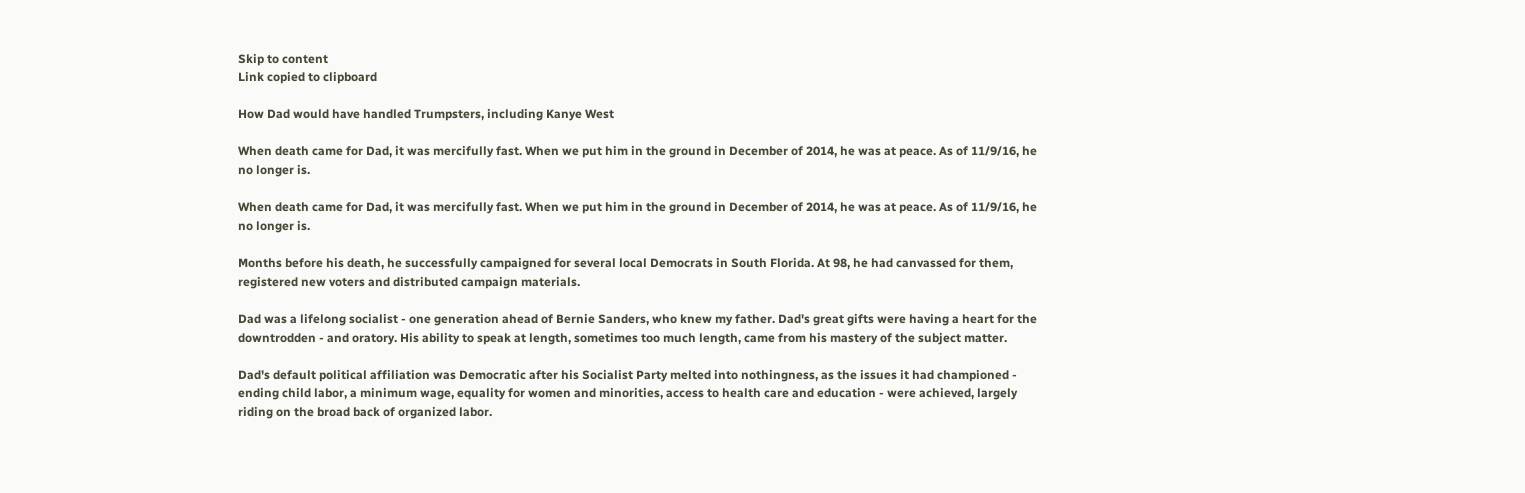Skip to content
Link copied to clipboard

How Dad would have handled Trumpsters, including Kanye West

When death came for Dad, it was mercifully fast. When we put him in the ground in December of 2014, he was at peace. As of 11/9/16, he no longer is.

When death came for Dad, it was mercifully fast. When we put him in the ground in December of 2014, he was at peace. As of 11/9/16, he no longer is.

Months before his death, he successfully campaigned for several local Democrats in South Florida. At 98, he had canvassed for them, registered new voters and distributed campaign materials.

Dad was a lifelong socialist - one generation ahead of Bernie Sanders, who knew my father. Dad's great gifts were having a heart for the downtrodden - and oratory. His ability to speak at length, sometimes too much length, came from his mastery of the subject matter.

Dad's default political affiliation was Democratic after his Socialist Party melted into nothingness, as the issues it had championed - ending child labor, a minimum wage, equality for women and minorities, access to health care and education - were achieved, largely riding on the broad back of organized labor.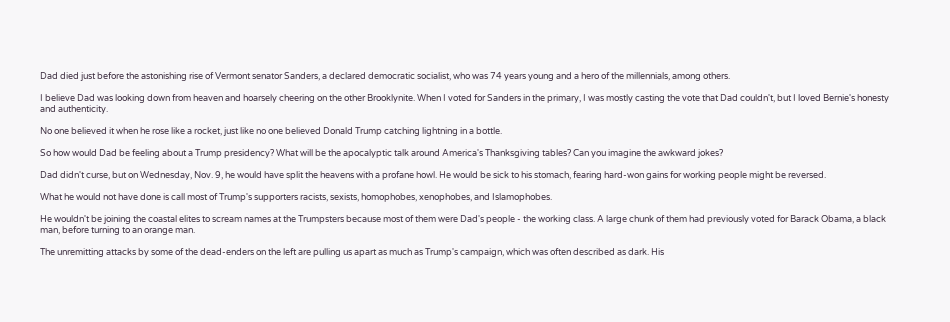Dad died just before the astonishing rise of Vermont senator Sanders, a declared democratic socialist, who was 74 years young and a hero of the millennials, among others.

I believe Dad was looking down from heaven and hoarsely cheering on the other Brooklynite. When I voted for Sanders in the primary, I was mostly casting the vote that Dad couldn't, but I loved Bernie's honesty and authenticity.

No one believed it when he rose like a rocket, just like no one believed Donald Trump catching lightning in a bottle.

So how would Dad be feeling about a Trump presidency? What will be the apocalyptic talk around America's Thanksgiving tables? Can you imagine the awkward jokes?

Dad didn't curse, but on Wednesday, Nov. 9, he would have split the heavens with a profane howl. He would be sick to his stomach, fearing hard-won gains for working people might be reversed.

What he would not have done is call most of Trump's supporters racists, sexists, homophobes, xenophobes, and Islamophobes.

He wouldn't be joining the coastal elites to scream names at the Trumpsters because most of them were Dad's people - the working class. A large chunk of them had previously voted for Barack Obama, a black man, before turning to an orange man.

The unremitting attacks by some of the dead-enders on the left are pulling us apart as much as Trump's campaign, which was often described as dark. His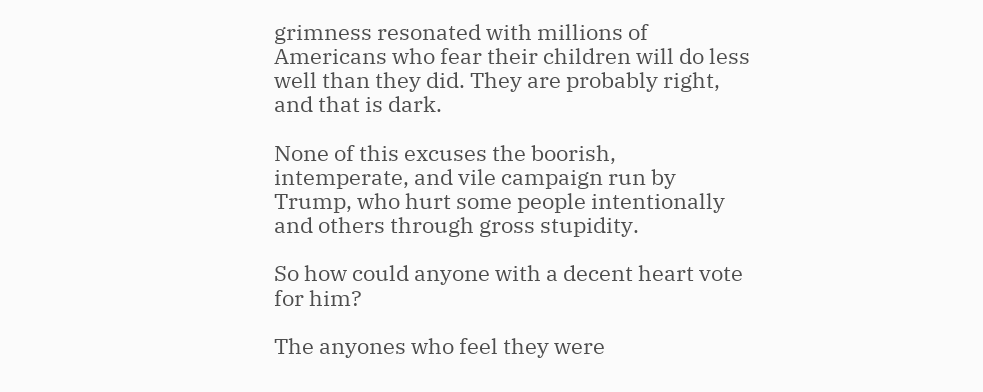grimness resonated with millions of Americans who fear their children will do less well than they did. They are probably right, and that is dark.

None of this excuses the boorish, intemperate, and vile campaign run by Trump, who hurt some people intentionally and others through gross stupidity.

So how could anyone with a decent heart vote for him?

The anyones who feel they were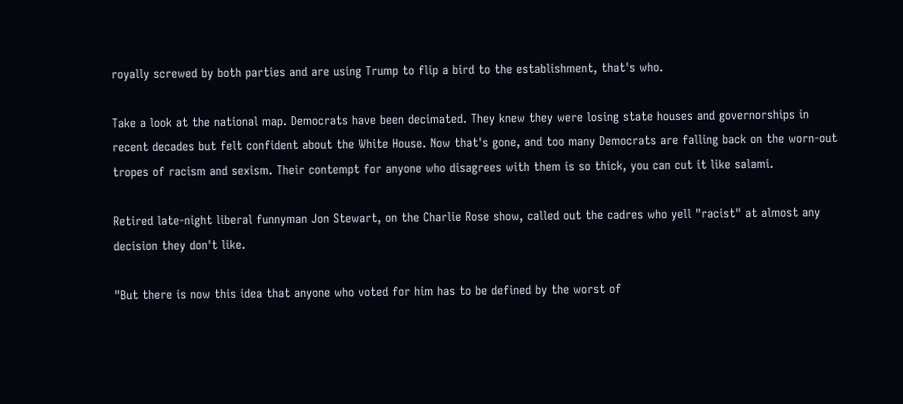royally screwed by both parties and are using Trump to flip a bird to the establishment, that's who.

Take a look at the national map. Democrats have been decimated. They knew they were losing state houses and governorships in recent decades but felt confident about the White House. Now that's gone, and too many Democrats are falling back on the worn-out tropes of racism and sexism. Their contempt for anyone who disagrees with them is so thick, you can cut it like salami.

Retired late-night liberal funnyman Jon Stewart, on the Charlie Rose show, called out the cadres who yell "racist" at almost any decision they don't like.

"But there is now this idea that anyone who voted for him has to be defined by the worst of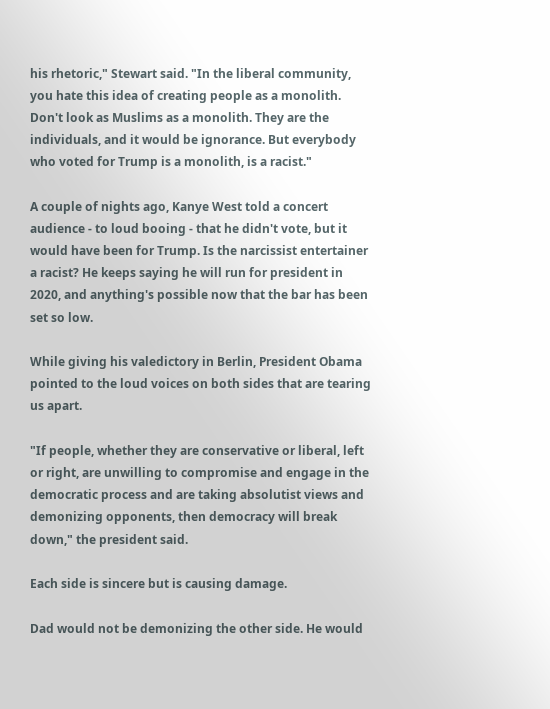his rhetoric," Stewart said. "In the liberal community, you hate this idea of creating people as a monolith. Don't look as Muslims as a monolith. They are the individuals, and it would be ignorance. But everybody who voted for Trump is a monolith, is a racist."

A couple of nights ago, Kanye West told a concert audience - to loud booing - that he didn't vote, but it would have been for Trump. Is the narcissist entertainer a racist? He keeps saying he will run for president in 2020, and anything's possible now that the bar has been set so low.

While giving his valedictory in Berlin, President Obama pointed to the loud voices on both sides that are tearing us apart.

"If people, whether they are conservative or liberal, left or right, are unwilling to compromise and engage in the democratic process and are taking absolutist views and demonizing opponents, then democracy will break down," the president said.

Each side is sincere but is causing damage.

Dad would not be demonizing the other side. He would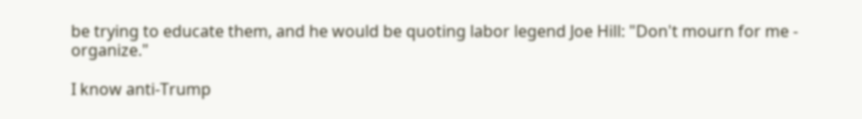be trying to educate them, and he would be quoting labor legend Joe Hill: "Don't mourn for me - organize."

I know anti-Trump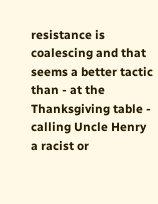resistance is coalescing and that seems a better tactic than - at the Thanksgiving table - calling Uncle Henry a racist or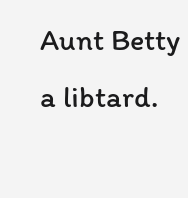Aunt Betty a libtard.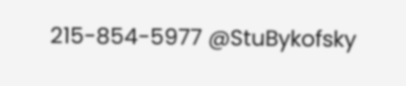215-854-5977 @StuBykofsky